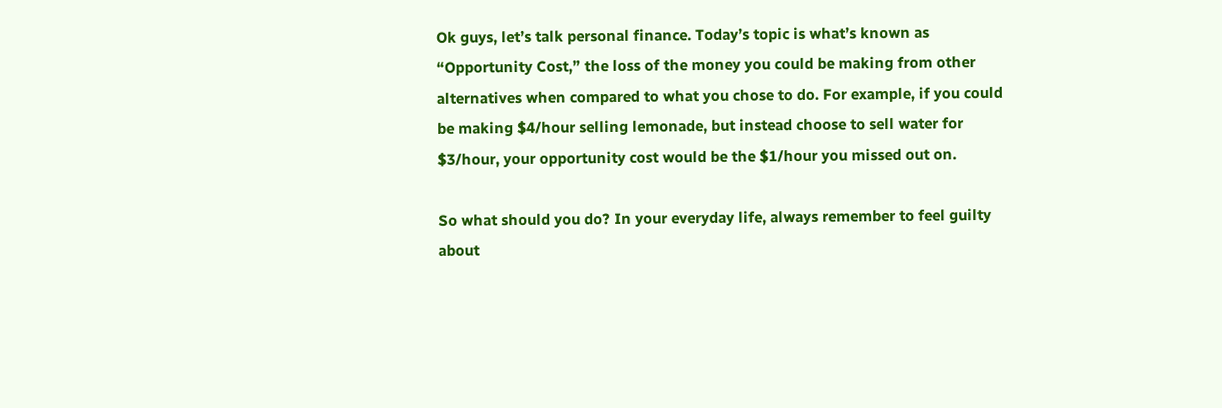Ok guys, let’s talk personal finance. Today’s topic is what’s known as “Opportunity Cost,” the loss of the money you could be making from other alternatives when compared to what you chose to do. For example, if you could be making $4/hour selling lemonade, but instead choose to sell water for $3/hour, your opportunity cost would be the $1/hour you missed out on.

So what should you do? In your everyday life, always remember to feel guilty about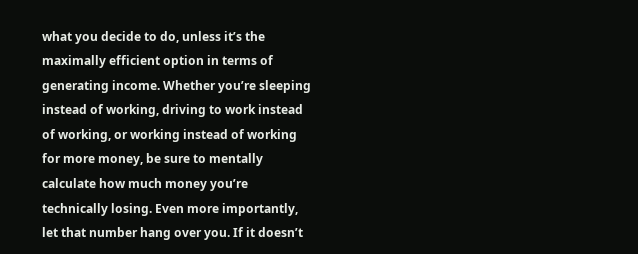what you decide to do, unless it’s the maximally efficient option in terms of generating income. Whether you’re sleeping instead of working, driving to work instead of working, or working instead of working for more money, be sure to mentally calculate how much money you’re technically losing. Even more importantly, let that number hang over you. If it doesn’t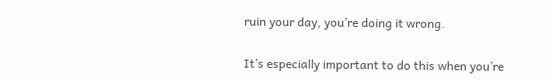ruin your day, you’re doing it wrong.

It’s especially important to do this when you’re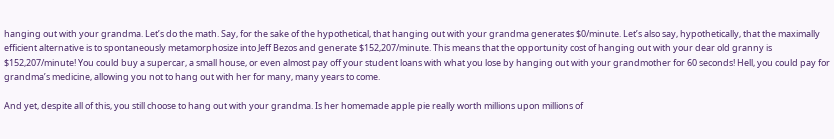hanging out with your grandma. Let’s do the math. Say, for the sake of the hypothetical, that hanging out with your grandma generates $0/minute. Let’s also say, hypothetically, that the maximally efficient alternative is to spontaneously metamorphosize into Jeff Bezos and generate $152,207/minute. This means that the opportunity cost of hanging out with your dear old granny is $152,207/minute! You could buy a supercar, a small house, or even almost pay off your student loans with what you lose by hanging out with your grandmother for 60 seconds! Hell, you could pay for grandma’s medicine, allowing you not to hang out with her for many, many years to come.

And yet, despite all of this, you still choose to hang out with your grandma. Is her homemade apple pie really worth millions upon millions of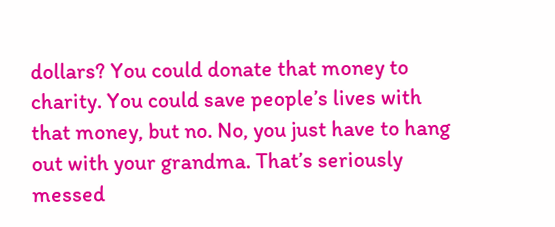dollars? You could donate that money to charity. You could save people’s lives with that money, but no. No, you just have to hang out with your grandma. That’s seriously messed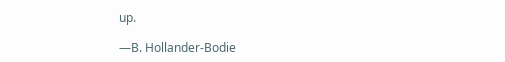up.

—B. Hollander-Bodie